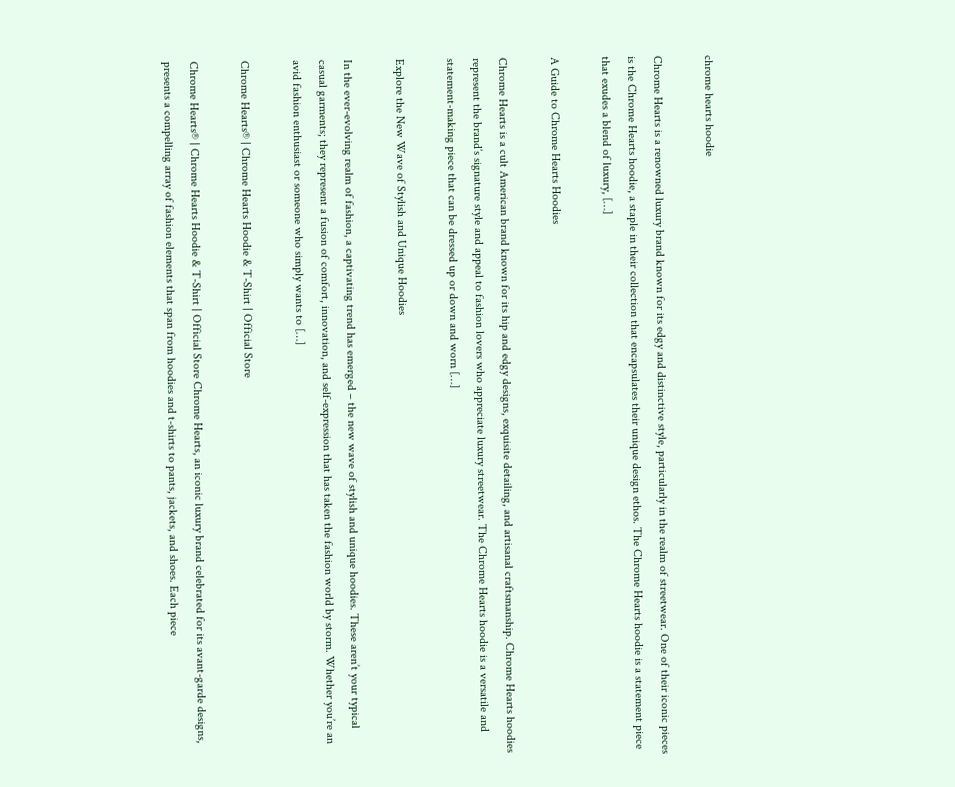chrome hearts hoodie

Chrome Hearts is a renowned luxury brand known for its edgy and distinctive style, particularly in the realm of streetwear. One of their iconic pieces is the Chrome Hearts hoodie, a staple in their collection that encapsulates their unique design ethos. The Chrome Hearts hoodie is a statement piece that exudes a blend of luxury, […]

A Guide to Chrome Hearts Hoodies

Chrome Hearts is a cult American brand known for its hip and edgy designs, exquisite detailing, and artisanal craftsmanship. Chrome Hearts hoodies represent the brand’s signature style and appeal to fashion lovers who appreciate luxury streetwear. The Chrome Hearts hoodie is a versatile and statement-making piece that can be dressed up or down and worn […]

Explore the New Wave of Stylish and Unique Hoodies

In the ever-evolving realm of fashion, a captivating trend has emerged – the new wave of stylish and unique hoodies. These aren’t your typical casual garments; they represent a fusion of comfort, innovation, and self-expression that has taken the fashion world by storm. Whether you’re an avid fashion enthusiast or someone who simply wants to […]

Chrome Hearts® | Chrome Hearts Hoodie & T-Shirt | Official Store

Chrome Hearts® | Chrome Hearts Hoodie & T-Shirt | Official Store Chrome Hearts, an iconic luxury brand celebrated for its avant-garde designs, presents a compelling array of fashion elements that span from hoodies and t-shirts to pants, jackets, and shoes. Each piece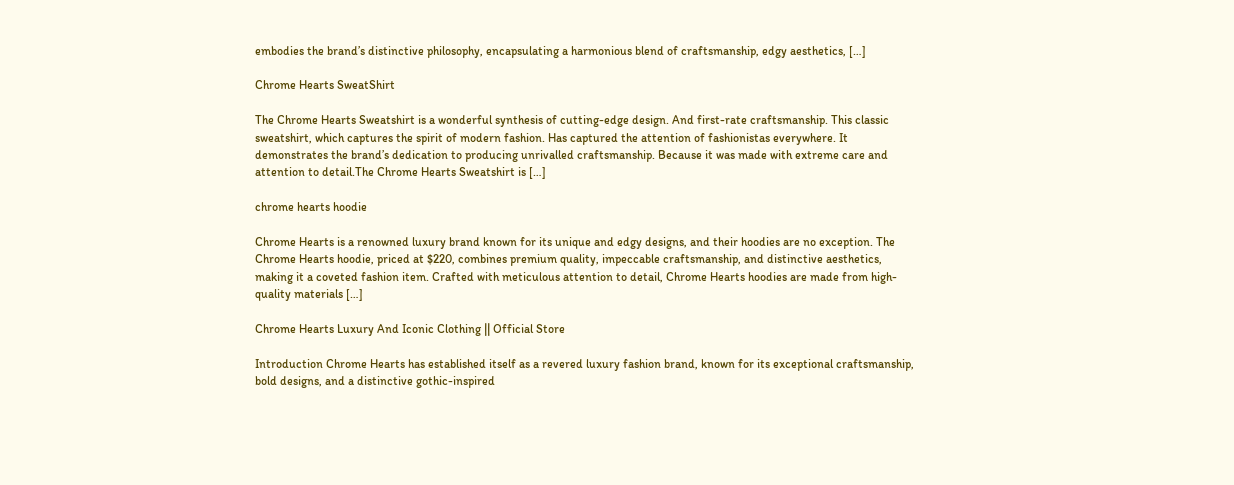embodies the brand’s distinctive philosophy, encapsulating a harmonious blend of craftsmanship, edgy aesthetics, […]

Chrome Hearts SweatShirt

The Chrome Hearts Sweatshirt is a wonderful synthesis of cutting-edge design. And first-rate craftsmanship. This classic sweatshirt, which captures the spirit of modern fashion. Has captured the attention of fashionistas everywhere. It demonstrates the brand’s dedication to producing unrivalled craftsmanship. Because it was made with extreme care and attention to detail.The Chrome Hearts Sweatshirt is […]

chrome hearts hoodie

Chrome Hearts is a renowned luxury brand known for its unique and edgy designs, and their hoodies are no exception. The Chrome Hearts hoodie, priced at $220, combines premium quality, impeccable craftsmanship, and distinctive aesthetics, making it a coveted fashion item. Crafted with meticulous attention to detail, Chrome Hearts hoodies are made from high-quality materials […]

Chrome Hearts Luxury And Iconic Clothing || Official Store

Introduction Chrome Hearts has established itself as a revered luxury fashion brand, known for its exceptional craftsmanship, bold designs, and a distinctive gothic-inspired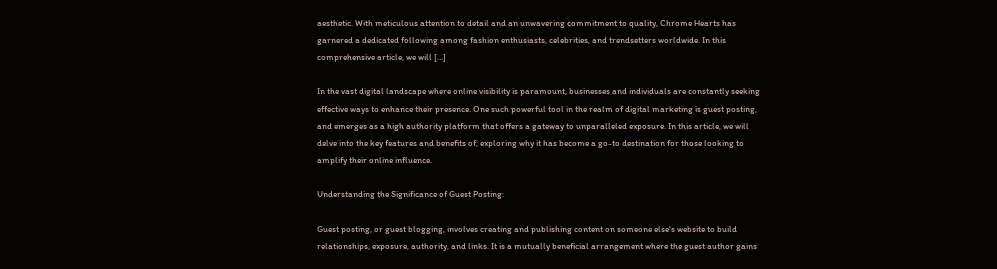aesthetic. With meticulous attention to detail and an unwavering commitment to quality, Chrome Hearts has garnered a dedicated following among fashion enthusiasts, celebrities, and trendsetters worldwide. In this comprehensive article, we will […]

In the vast digital landscape where online visibility is paramount, businesses and individuals are constantly seeking effective ways to enhance their presence. One such powerful tool in the realm of digital marketing is guest posting, and emerges as a high authority platform that offers a gateway to unparalleled exposure. In this article, we will delve into the key features and benefits of, exploring why it has become a go-to destination for those looking to amplify their online influence.

Understanding the Significance of Guest Posting:

Guest posting, or guest blogging, involves creating and publishing content on someone else's website to build relationships, exposure, authority, and links. It is a mutually beneficial arrangement where the guest author gains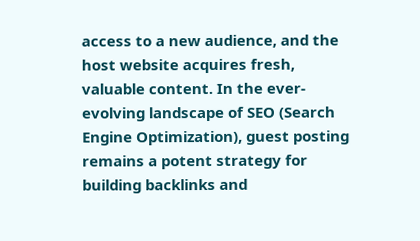access to a new audience, and the host website acquires fresh, valuable content. In the ever-evolving landscape of SEO (Search Engine Optimization), guest posting remains a potent strategy for building backlinks and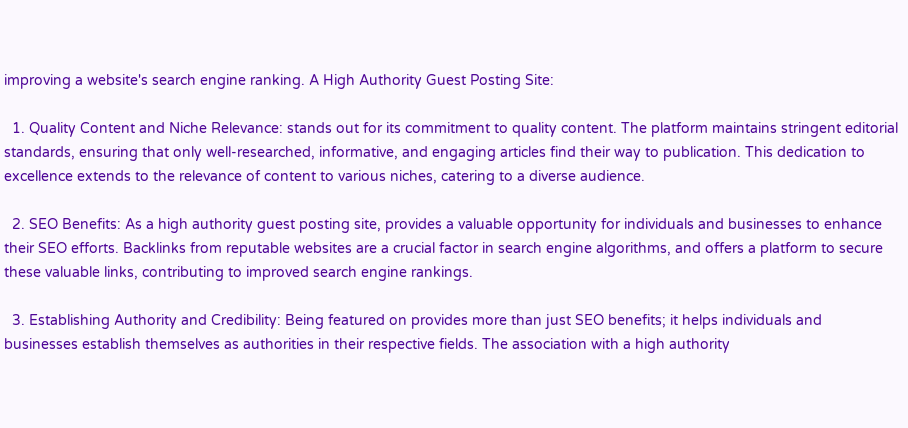improving a website's search engine ranking. A High Authority Guest Posting Site:

  1. Quality Content and Niche Relevance: stands out for its commitment to quality content. The platform maintains stringent editorial standards, ensuring that only well-researched, informative, and engaging articles find their way to publication. This dedication to excellence extends to the relevance of content to various niches, catering to a diverse audience.

  2. SEO Benefits: As a high authority guest posting site, provides a valuable opportunity for individuals and businesses to enhance their SEO efforts. Backlinks from reputable websites are a crucial factor in search engine algorithms, and offers a platform to secure these valuable links, contributing to improved search engine rankings.

  3. Establishing Authority and Credibility: Being featured on provides more than just SEO benefits; it helps individuals and businesses establish themselves as authorities in their respective fields. The association with a high authority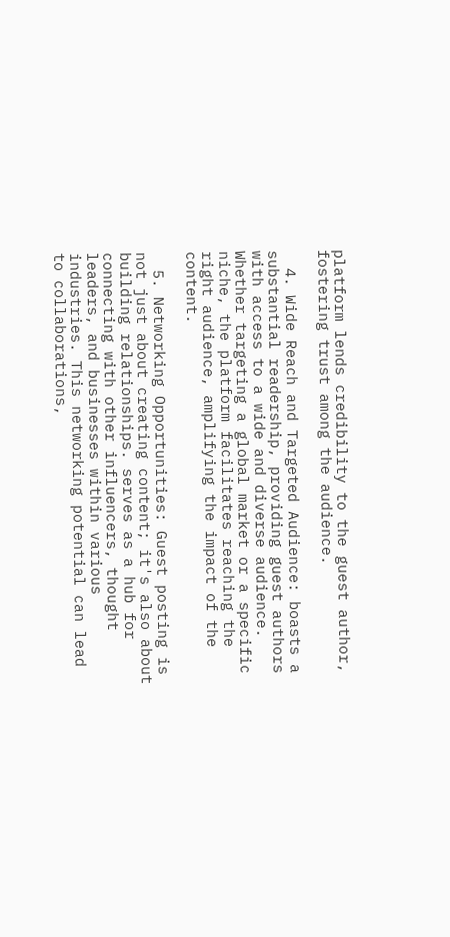platform lends credibility to the guest author, fostering trust among the audience.

  4. Wide Reach and Targeted Audience: boasts a substantial readership, providing guest authors with access to a wide and diverse audience. Whether targeting a global market or a specific niche, the platform facilitates reaching the right audience, amplifying the impact of the content.

  5. Networking Opportunities: Guest posting is not just about creating content; it's also about building relationships. serves as a hub for connecting with other influencers, thought leaders, and businesses within various industries. This networking potential can lead to collaborations,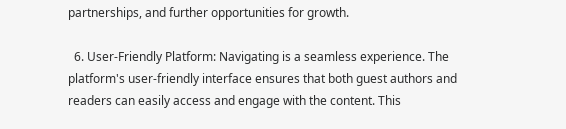partnerships, and further opportunities for growth.

  6. User-Friendly Platform: Navigating is a seamless experience. The platform's user-friendly interface ensures that both guest authors and readers can easily access and engage with the content. This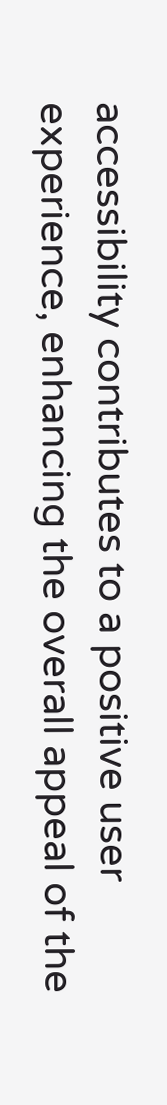accessibility contributes to a positive user experience, enhancing the overall appeal of the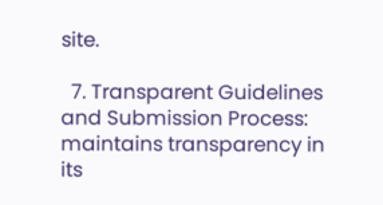site.

  7. Transparent Guidelines and Submission Process: maintains transparency in its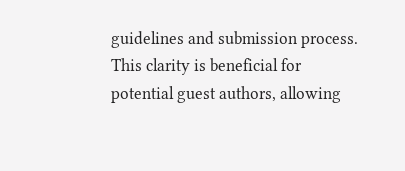guidelines and submission process. This clarity is beneficial for potential guest authors, allowing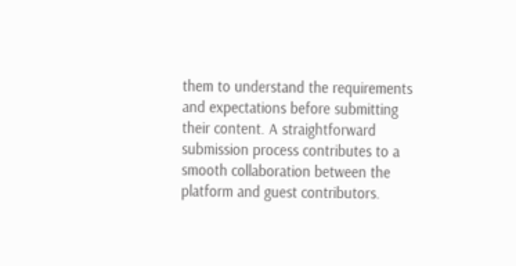them to understand the requirements and expectations before submitting their content. A straightforward submission process contributes to a smooth collaboration between the platform and guest contributors.